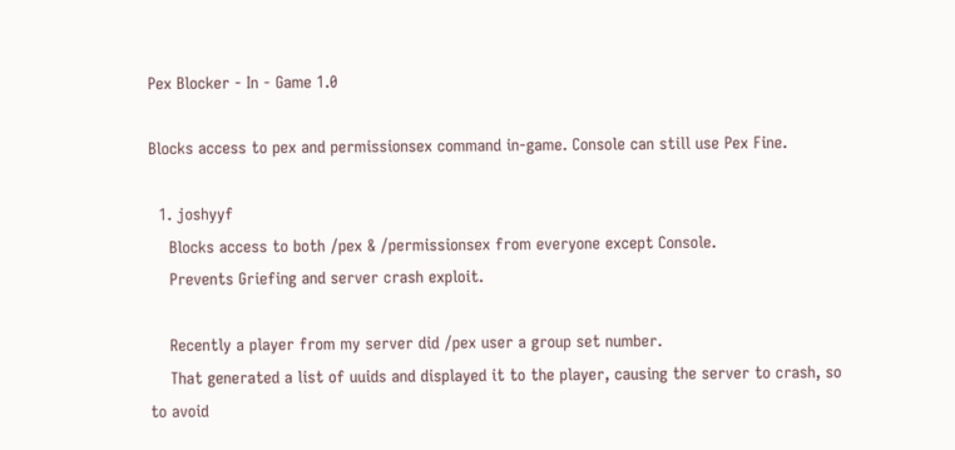Pex Blocker - In - Game 1.0

Blocks access to pex and permissionsex command in-game. Console can still use Pex Fine.

  1. joshyyf
    Blocks access to both /pex & /permissionsex from everyone except Console.
    Prevents Griefing and server crash exploit.

    Recently a player from my server did /pex user a group set number.
    That generated a list of uuids and displayed it to the player, causing the server to crash, so to avoid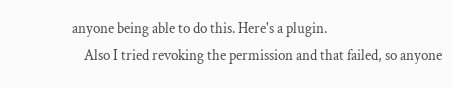anyone being able to do this. Here's a plugin.
    Also I tried revoking the permission and that failed, so anyone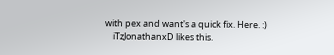with pex and want's a quick fix. Here. :)
    iTzJonathanxD likes this.